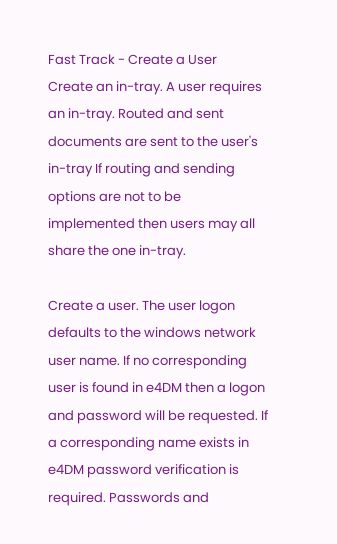Fast Track - Create a User
Create an in-tray. A user requires an in-tray. Routed and sent documents are sent to the user's in-tray If routing and sending options are not to be implemented then users may all share the one in-tray.

Create a user. The user logon defaults to the windows network user name. If no corresponding user is found in e4DM then a logon and password will be requested. If a corresponding name exists in e4DM password verification is required. Passwords and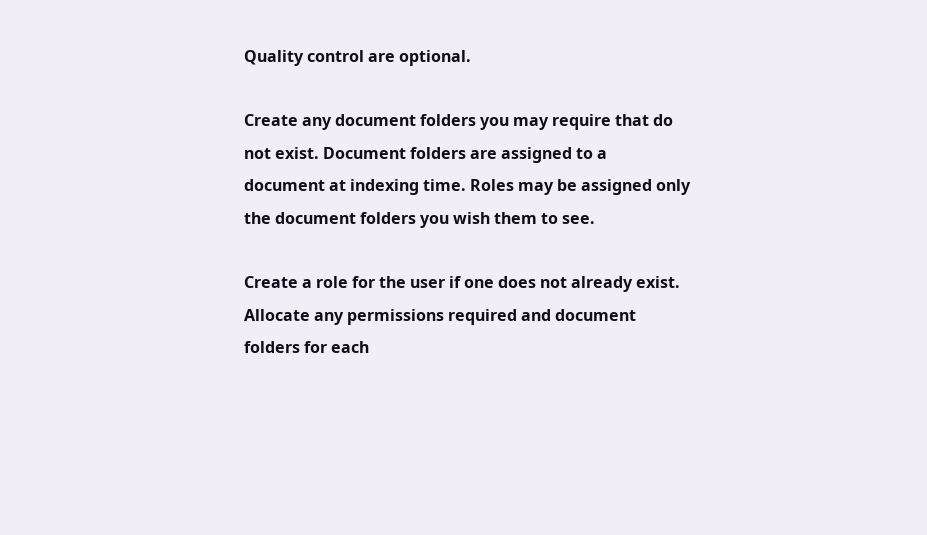Quality control are optional.

Create any document folders you may require that do not exist. Document folders are assigned to a document at indexing time. Roles may be assigned only the document folders you wish them to see.

Create a role for the user if one does not already exist. Allocate any permissions required and document folders for each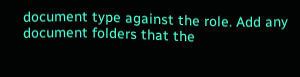document type against the role. Add any document folders that the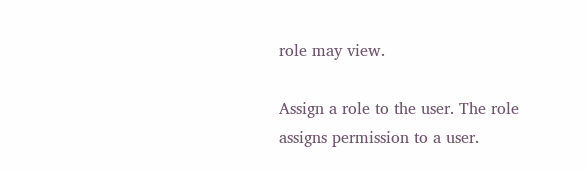role may view.

Assign a role to the user. The role assigns permission to a user.